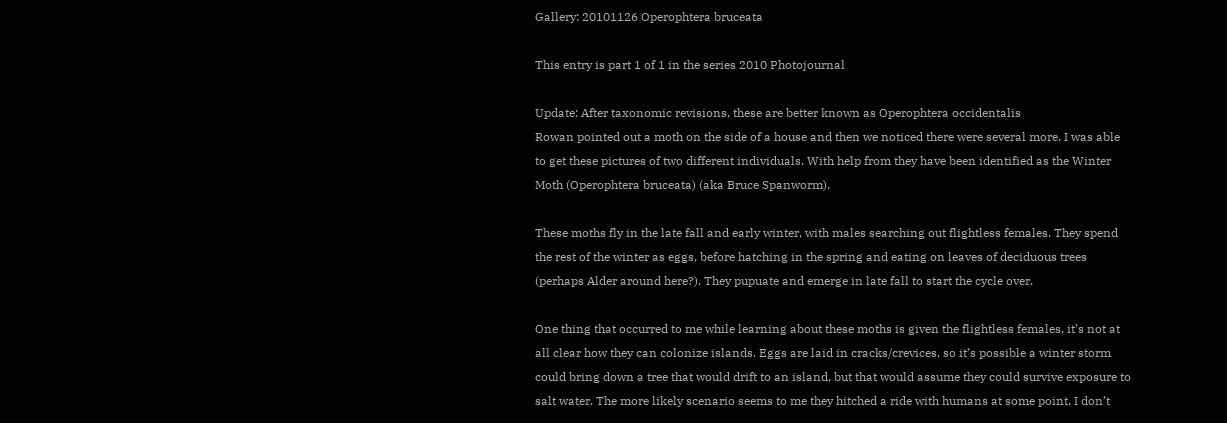Gallery: 20101126 Operophtera bruceata

This entry is part 1 of 1 in the series 2010 Photojournal

Update: After taxonomic revisions, these are better known as Operophtera occidentalis
Rowan pointed out a moth on the side of a house and then we noticed there were several more. I was able to get these pictures of two different individuals. With help from they have been identified as the Winter Moth (Operophtera bruceata) (aka Bruce Spanworm).

These moths fly in the late fall and early winter, with males searching out flightless females. They spend the rest of the winter as eggs, before hatching in the spring and eating on leaves of deciduous trees (perhaps Alder around here?). They pupuate and emerge in late fall to start the cycle over.

One thing that occurred to me while learning about these moths is given the flightless females, it’s not at all clear how they can colonize islands. Eggs are laid in cracks/crevices, so it’s possible a winter storm could bring down a tree that would drift to an island, but that would assume they could survive exposure to salt water. The more likely scenario seems to me they hitched a ride with humans at some point. I don’t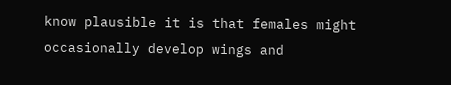know plausible it is that females might occasionally develop wings and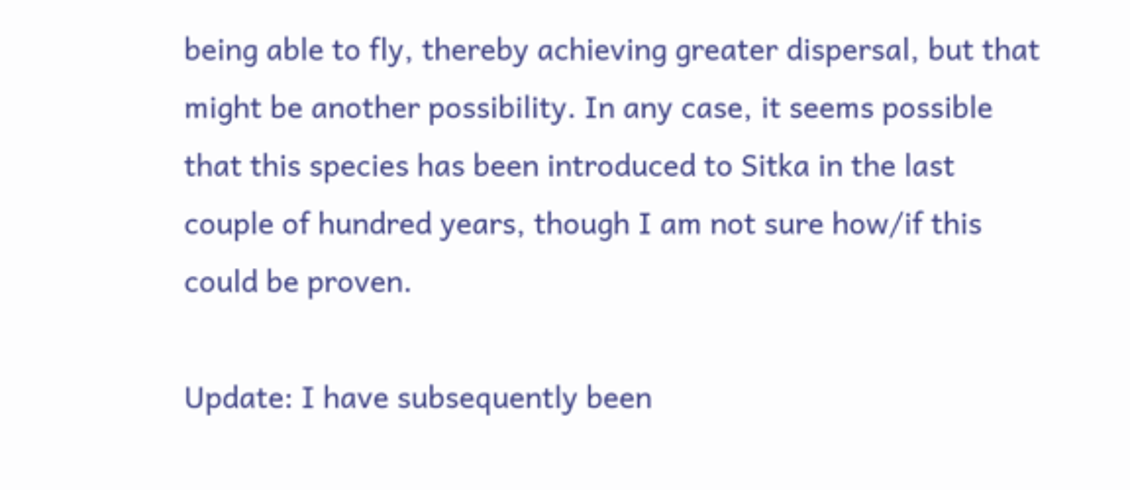being able to fly, thereby achieving greater dispersal, but that might be another possibility. In any case, it seems possible that this species has been introduced to Sitka in the last couple of hundred years, though I am not sure how/if this could be proven.

Update: I have subsequently been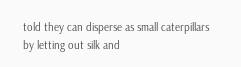told they can disperse as small caterpillars by letting out silk and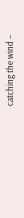catching the wind –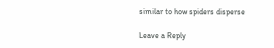similar to how spiders disperse

Leave a Reply